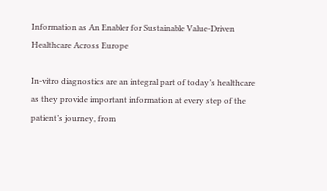Information as An Enabler for Sustainable Value-Driven Healthcare Across Europe

In-vitro diagnostics are an integral part of today’s healthcare as they provide important information at every step of the patient’s journey, from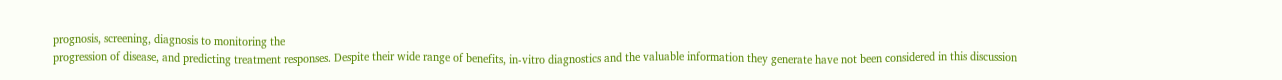prognosis, screening, diagnosis to monitoring the
progression of disease, and predicting treatment responses. Despite their wide range of benefits, in-vitro diagnostics and the valuable information they generate have not been considered in this discussion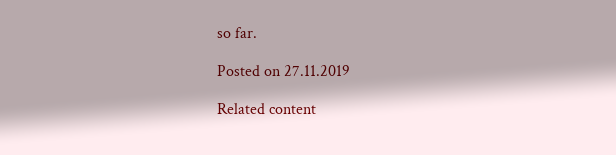so far.

Posted on 27.11.2019

Related content